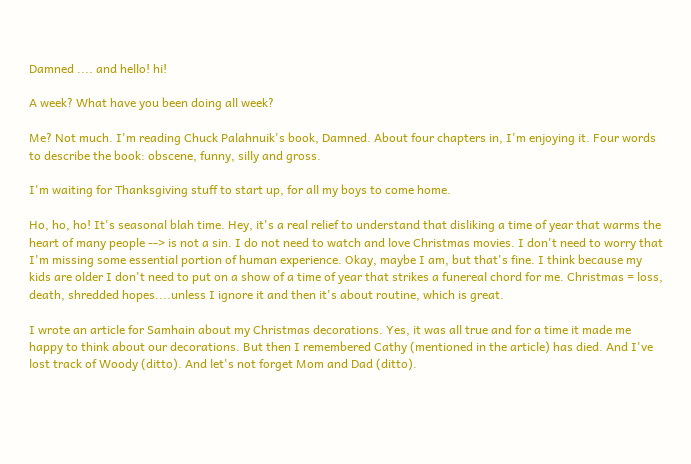Damned .... and hello! hi!

A week? What have you been doing all week?

Me? Not much. I'm reading Chuck Palahnuik's book, Damned. About four chapters in, I'm enjoying it. Four words to describe the book: obscene, funny, silly and gross.

I'm waiting for Thanksgiving stuff to start up, for all my boys to come home.

Ho, ho, ho! It's seasonal blah time. Hey, it's a real relief to understand that disliking a time of year that warms the heart of many people --> is not a sin. I do not need to watch and love Christmas movies. I don't need to worry that I'm missing some essential portion of human experience. Okay, maybe I am, but that's fine. I think because my kids are older I don't need to put on a show of a time of year that strikes a funereal chord for me. Christmas = loss, death, shredded hopes....unless I ignore it and then it's about routine, which is great.

I wrote an article for Samhain about my Christmas decorations. Yes, it was all true and for a time it made me happy to think about our decorations. But then I remembered Cathy (mentioned in the article) has died. And I've lost track of Woody (ditto). And let's not forget Mom and Dad (ditto).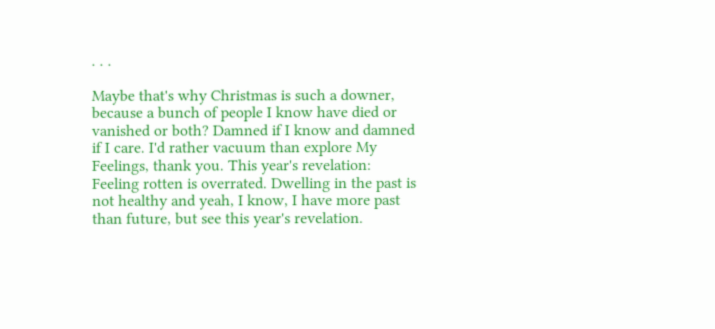. . .

Maybe that's why Christmas is such a downer,  because a bunch of people I know have died or vanished or both? Damned if I know and damned if I care. I'd rather vacuum than explore My Feelings, thank you. This year's revelation: Feeling rotten is overrated. Dwelling in the past is not healthy and yeah, I know, I have more past than future, but see this year's revelation.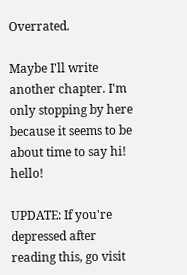Overrated.

Maybe I'll write another chapter. I'm only stopping by here because it seems to be about time to say hi! hello!

UPDATE: If you're depressed after reading this, go visit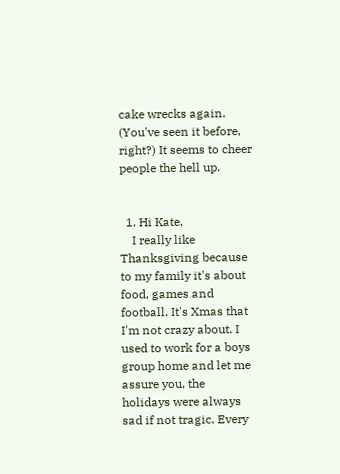cake wrecks again. (You've seen it before, right?) It seems to cheer people the hell up.


  1. Hi Kate,
    I really like Thanksgiving because to my family it's about food, games and football. It's Xmas that I'm not crazy about. I used to work for a boys group home and let me assure you, the holidays were always sad if not tragic. Every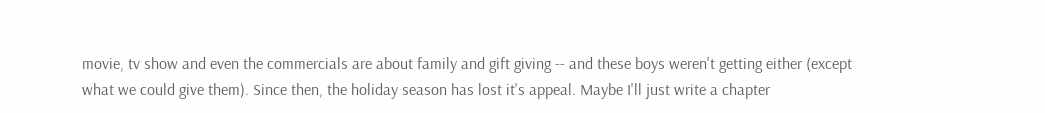movie, tv show and even the commercials are about family and gift giving -- and these boys weren't getting either (except what we could give them). Since then, the holiday season has lost it's appeal. Maybe I'll just write a chapter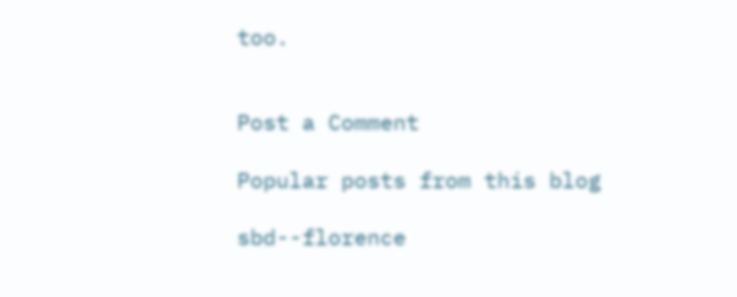too.


Post a Comment

Popular posts from this blog

sbd--florence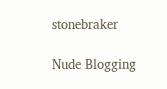stonebraker

Nude Blogging